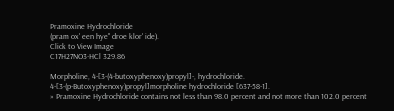Pramoxine Hydrochloride
(pram ox' een hye'' droe klor' ide).
Click to View Image
C17H27NO3·HCl 329.86

Morpholine, 4-[3-(4-butoxyphenoxy)propyl]-, hydrochloride.
4-[3-(p-Butoxyphenoxy)propyl]morpholine hydrochloride [637-58-1].
» Pramoxine Hydrochloride contains not less than 98.0 percent and not more than 102.0 percent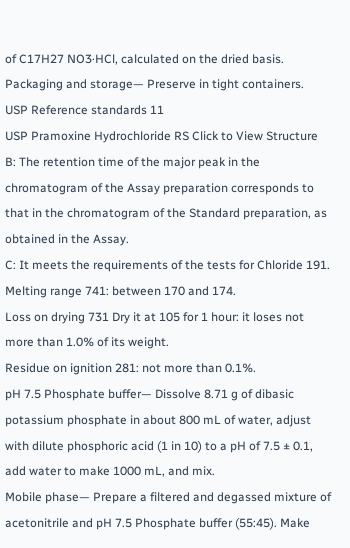of C17H27 NO3·HCl, calculated on the dried basis.
Packaging and storage— Preserve in tight containers.
USP Reference standards 11
USP Pramoxine Hydrochloride RS Click to View Structure
B: The retention time of the major peak in the chromatogram of the Assay preparation corresponds to that in the chromatogram of the Standard preparation, as obtained in the Assay.
C: It meets the requirements of the tests for Chloride 191.
Melting range 741: between 170 and 174.
Loss on drying 731 Dry it at 105 for 1 hour: it loses not more than 1.0% of its weight.
Residue on ignition 281: not more than 0.1%.
pH 7.5 Phosphate buffer— Dissolve 8.71 g of dibasic potassium phosphate in about 800 mL of water, adjust with dilute phosphoric acid (1 in 10) to a pH of 7.5 ± 0.1, add water to make 1000 mL, and mix.
Mobile phase— Prepare a filtered and degassed mixture of acetonitrile and pH 7.5 Phosphate buffer (55:45). Make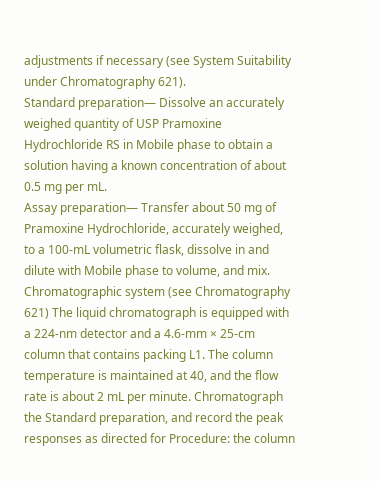adjustments if necessary (see System Suitability under Chromatography 621).
Standard preparation— Dissolve an accurately weighed quantity of USP Pramoxine Hydrochloride RS in Mobile phase to obtain a solution having a known concentration of about 0.5 mg per mL.
Assay preparation— Transfer about 50 mg of Pramoxine Hydrochloride, accurately weighed, to a 100-mL volumetric flask, dissolve in and dilute with Mobile phase to volume, and mix.
Chromatographic system (see Chromatography 621) The liquid chromatograph is equipped with a 224-nm detector and a 4.6-mm × 25-cm column that contains packing L1. The column temperature is maintained at 40, and the flow rate is about 2 mL per minute. Chromatograph the Standard preparation, and record the peak responses as directed for Procedure: the column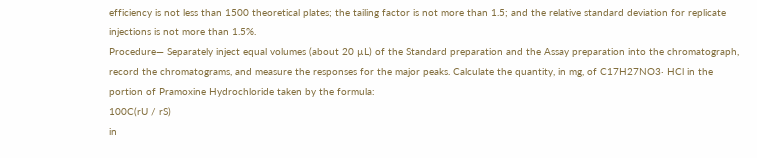efficiency is not less than 1500 theoretical plates; the tailing factor is not more than 1.5; and the relative standard deviation for replicate injections is not more than 1.5%.
Procedure— Separately inject equal volumes (about 20 µL) of the Standard preparation and the Assay preparation into the chromatograph, record the chromatograms, and measure the responses for the major peaks. Calculate the quantity, in mg, of C17H27NO3· HCl in the portion of Pramoxine Hydrochloride taken by the formula:
100C(rU / rS)
in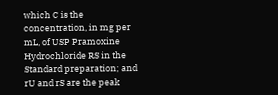which C is the concentration, in mg per mL, of USP Pramoxine Hydrochloride RS in the Standard preparation; and rU and rS are the peak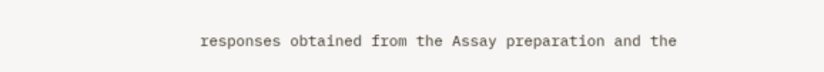responses obtained from the Assay preparation and the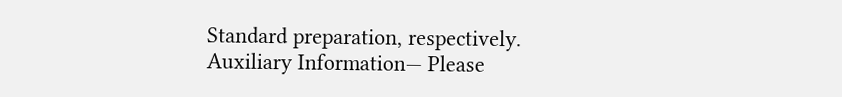Standard preparation, respectively.
Auxiliary Information— Please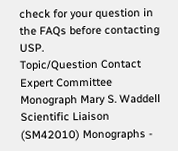check for your question in the FAQs before contacting USP.
Topic/Question Contact Expert Committee
Monograph Mary S. Waddell
Scientific Liaison
(SM42010) Monographs -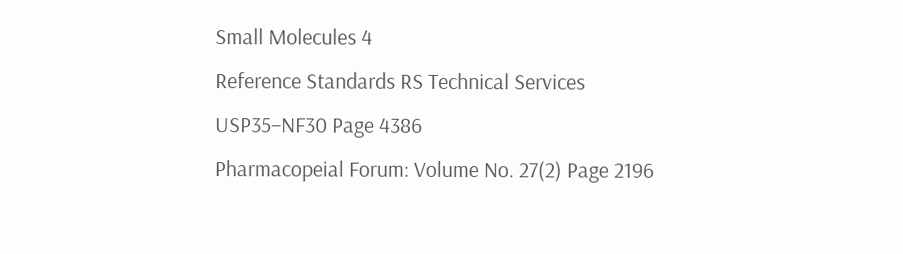Small Molecules 4
Reference Standards RS Technical Services
USP35–NF30 Page 4386
Pharmacopeial Forum: Volume No. 27(2) Page 2196